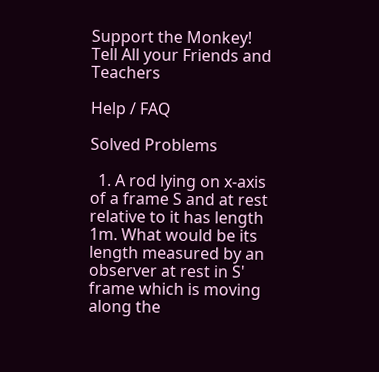Support the Monkey! Tell All your Friends and Teachers

Help / FAQ

Solved Problems

  1. A rod lying on x-axis of a frame S and at rest relative to it has length 1m. What would be its length measured by an observer at rest in S' frame which is moving along the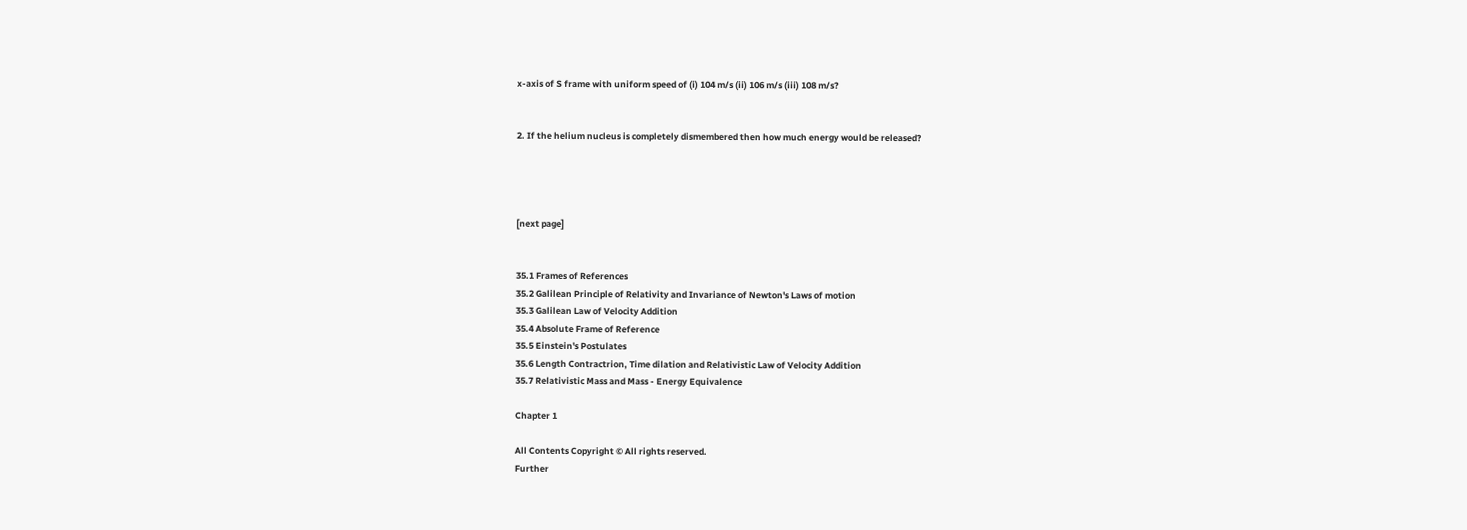x-axis of S frame with uniform speed of (i) 104 m/s (ii) 106 m/s (iii) 108 m/s?


2. If the helium nucleus is completely dismembered then how much energy would be released?




[next page]


35.1 Frames of References
35.2 Galilean Principle of Relativity and Invariance of Newton's Laws of motion
35.3 Galilean Law of Velocity Addition
35.4 Absolute Frame of Reference
35.5 Einstein's Postulates
35.6 Length Contractrion, Time dilation and Relativistic Law of Velocity Addition
35.7 Relativistic Mass and Mass - Energy Equivalence

Chapter 1

All Contents Copyright © All rights reserved.
Further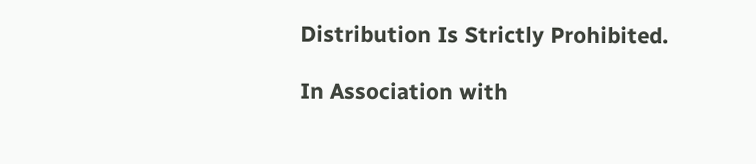Distribution Is Strictly Prohibited.

In Association with